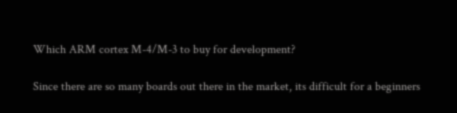Which ARM cortex M-4/M-3 to buy for development?

Since there are so many boards out there in the market, its difficult for a beginners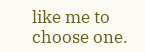like me to choose one.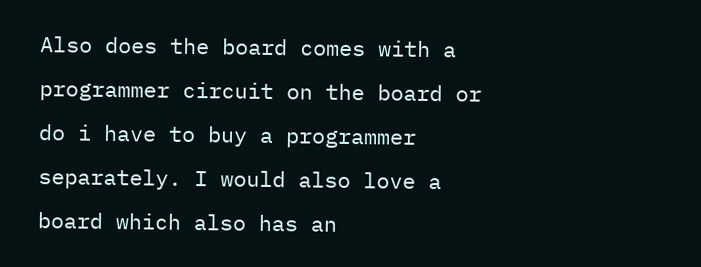Also does the board comes with a programmer circuit on the board or do i have to buy a programmer separately. I would also love a board which also has an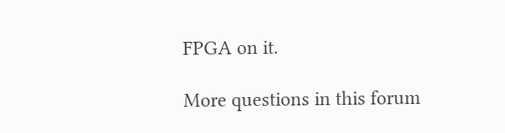FPGA on it.

More questions in this forum